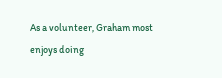As a volunteer, Graham most enjoys doing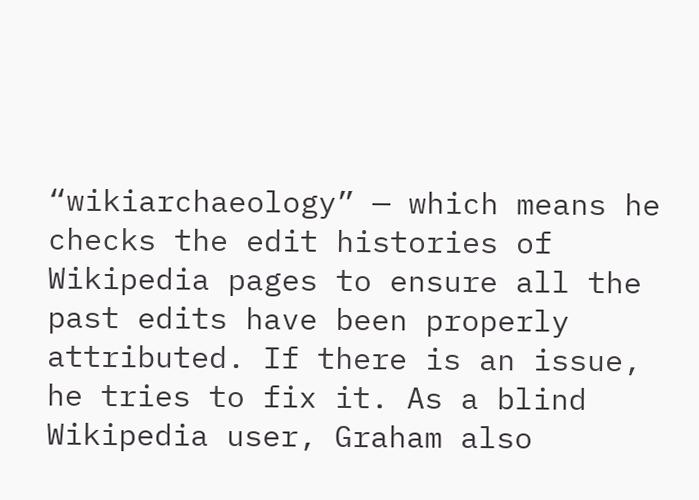“wikiarchaeology” — which means he checks the edit histories of Wikipedia pages to ensure all the past edits have been properly attributed. If there is an issue, he tries to fix it. As a blind Wikipedia user, Graham also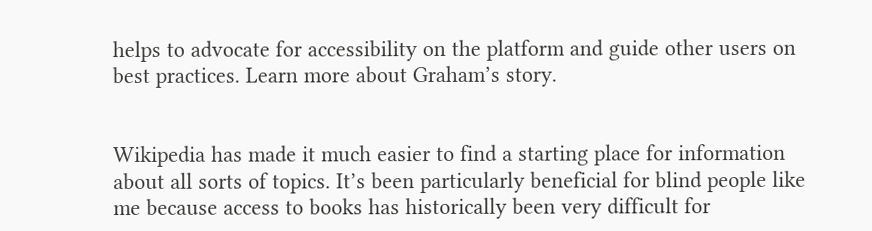helps to advocate for accessibility on the platform and guide other users on best practices. Learn more about Graham’s story.


Wikipedia has made it much easier to find a starting place for information about all sorts of topics. It’s been particularly beneficial for blind people like me because access to books has historically been very difficult for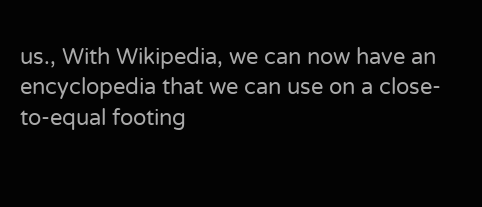us., With Wikipedia, we can now have an encyclopedia that we can use on a close-to-equal footing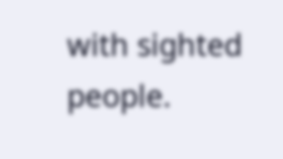with sighted people.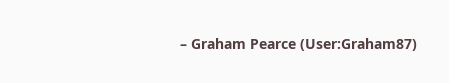– Graham Pearce (User:Graham87)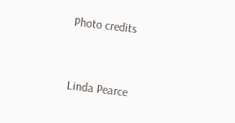Photo credits


Linda Pearce